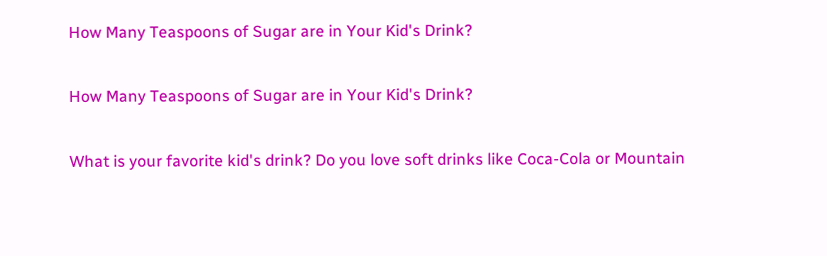How Many Teaspoons of Sugar are in Your Kid's Drink?

How Many Teaspoons of Sugar are in Your Kid's Drink?

What is your favorite kid's drink? Do you love soft drinks like Coca-Cola or Mountain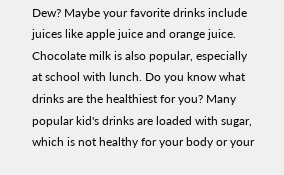Dew? Maybe your favorite drinks include juices like apple juice and orange juice. Chocolate milk is also popular, especially at school with lunch. Do you know what drinks are the healthiest for you? Many popular kid's drinks are loaded with sugar, which is not healthy for your body or your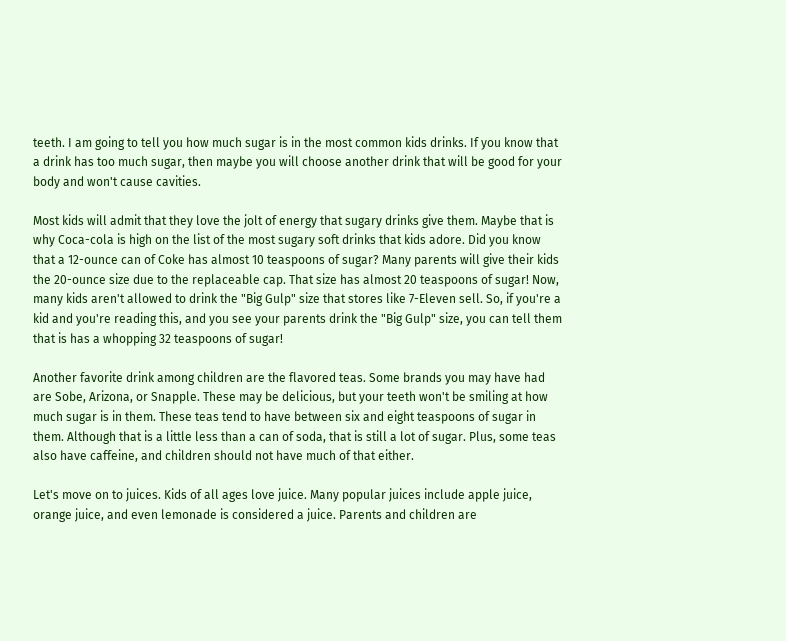teeth. I am going to tell you how much sugar is in the most common kids drinks. If you know that a drink has too much sugar, then maybe you will choose another drink that will be good for your body and won't cause cavities.

Most kids will admit that they love the jolt of energy that sugary drinks give them. Maybe that is why Coca-cola is high on the list of the most sugary soft drinks that kids adore. Did you know that a 12-ounce can of Coke has almost 10 teaspoons of sugar? Many parents will give their kids the 20-ounce size due to the replaceable cap. That size has almost 20 teaspoons of sugar! Now, many kids aren't allowed to drink the "Big Gulp" size that stores like 7-Eleven sell. So, if you're a kid and you're reading this, and you see your parents drink the "Big Gulp" size, you can tell them that is has a whopping 32 teaspoons of sugar!

Another favorite drink among children are the flavored teas. Some brands you may have had are Sobe, Arizona, or Snapple. These may be delicious, but your teeth won't be smiling at how much sugar is in them. These teas tend to have between six and eight teaspoons of sugar in them. Although that is a little less than a can of soda, that is still a lot of sugar. Plus, some teas also have caffeine, and children should not have much of that either.

Let's move on to juices. Kids of all ages love juice. Many popular juices include apple juice, orange juice, and even lemonade is considered a juice. Parents and children are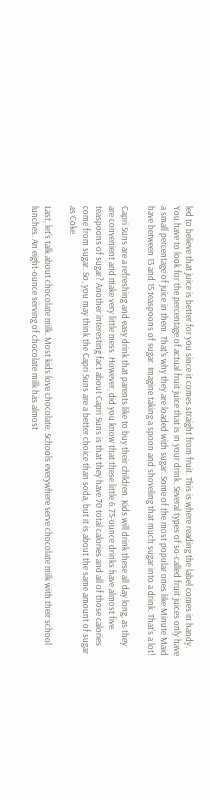led to believe that juice is better for you since it comes straight from fruit. This is where reading the label comes in handy. You have to look for the percentage of actual fruit juice that is in your drink. Several types of so-called fruit juices only have a small percentage of juice in them. That's why they are loaded with sugar. Some of the most popular ones like Minute Maid have between 13 and 15 teaspoons of sugar. Imagine taking a spoon and shoveling that much sugar into a drink. That's a lot!

Capri Suns are a refreshing and easy drink that parents like to buy their children. Kids will drink these all day long, as they are convenient and make very little mess. However, did you know that these little 6.75-ounce drinks have almost five teaspoons of sugar? Another interesting fact about Capri Suns is that they have 70 total calories and all of those calories come from sugar. So, you may think the Capri Suns are a better choice than soda, but it is about the same amount of sugar as Coke.

Last, let's talk about chocolate milk. Most kids love chocolate. Schools everywhere serve chocolate milk with their school lunches. An eight-ounce serving of chocolate milk has almost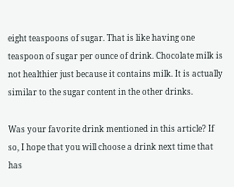eight teaspoons of sugar. That is like having one teaspoon of sugar per ounce of drink. Chocolate milk is not healthier just because it contains milk. It is actually similar to the sugar content in the other drinks.

Was your favorite drink mentioned in this article? If so, I hope that you will choose a drink next time that has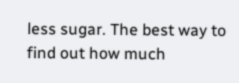less sugar. The best way to find out how much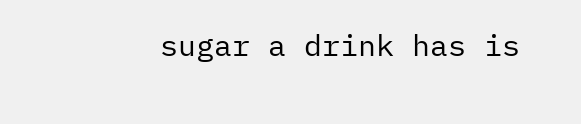sugar a drink has is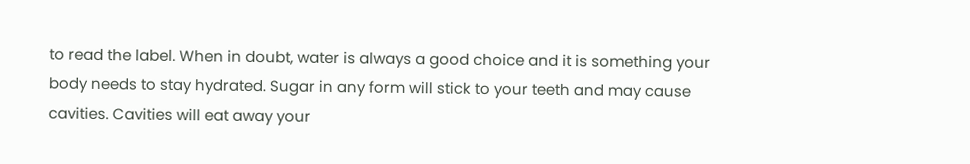to read the label. When in doubt, water is always a good choice and it is something your body needs to stay hydrated. Sugar in any form will stick to your teeth and may cause cavities. Cavities will eat away your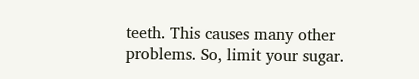teeth. This causes many other problems. So, limit your sugar.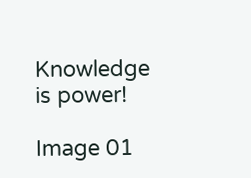Knowledge is power!

Image 01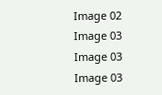Image 02 Image 03 Image 03 Image 03